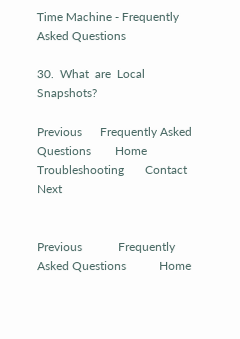Time Machine - Frequently Asked Questions

30.  What  are  Local  Snapshots?

Previous      Frequently Asked Questions        Home      Troubleshooting       Contact        Next


Previous            Frequently Asked Questions           Home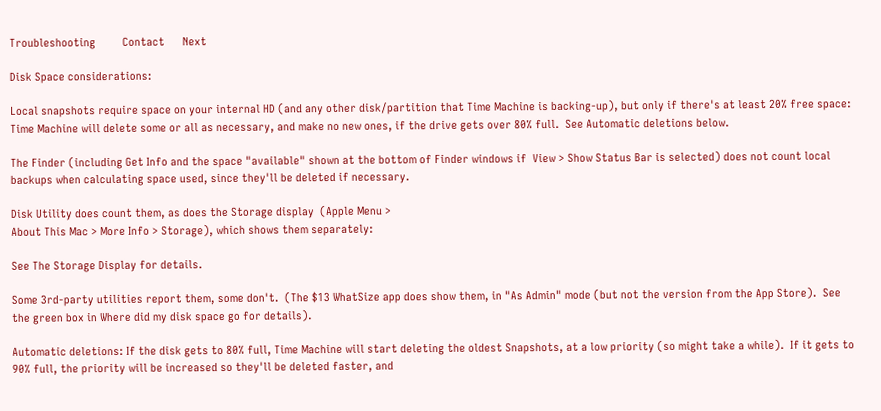Troubleshooting         Contact      Next

Disk Space considerations:

Local snapshots require space on your internal HD (and any other disk/partition that Time Machine is backing-up), but only if there's at least 20% free space:  Time Machine will delete some or all as necessary, and make no new ones, if the drive gets over 80% full.  See Automatic deletions below.

The Finder (including Get Info and the space "available" shown at the bottom of Finder windows if  View > Show Status Bar is selected) does not count local backups when calculating space used, since they'll be deleted if necessary.

Disk Utility does count them, as does the Storage display  (Apple Menu >
About This Mac > More Info > Storage), which shows them separately:

See The Storage Display for details.

Some 3rd-party utilities report them, some don't.  (The $13 WhatSize app does show them, in "As Admin" mode (but not the version from the App Store).  See the green box in Where did my disk space go for details).

Automatic deletions: If the disk gets to 80% full, Time Machine will start deleting the oldest Snapshots, at a low priority (so might take a while).  If it gets to 90% full, the priority will be increased so they'll be deleted faster, and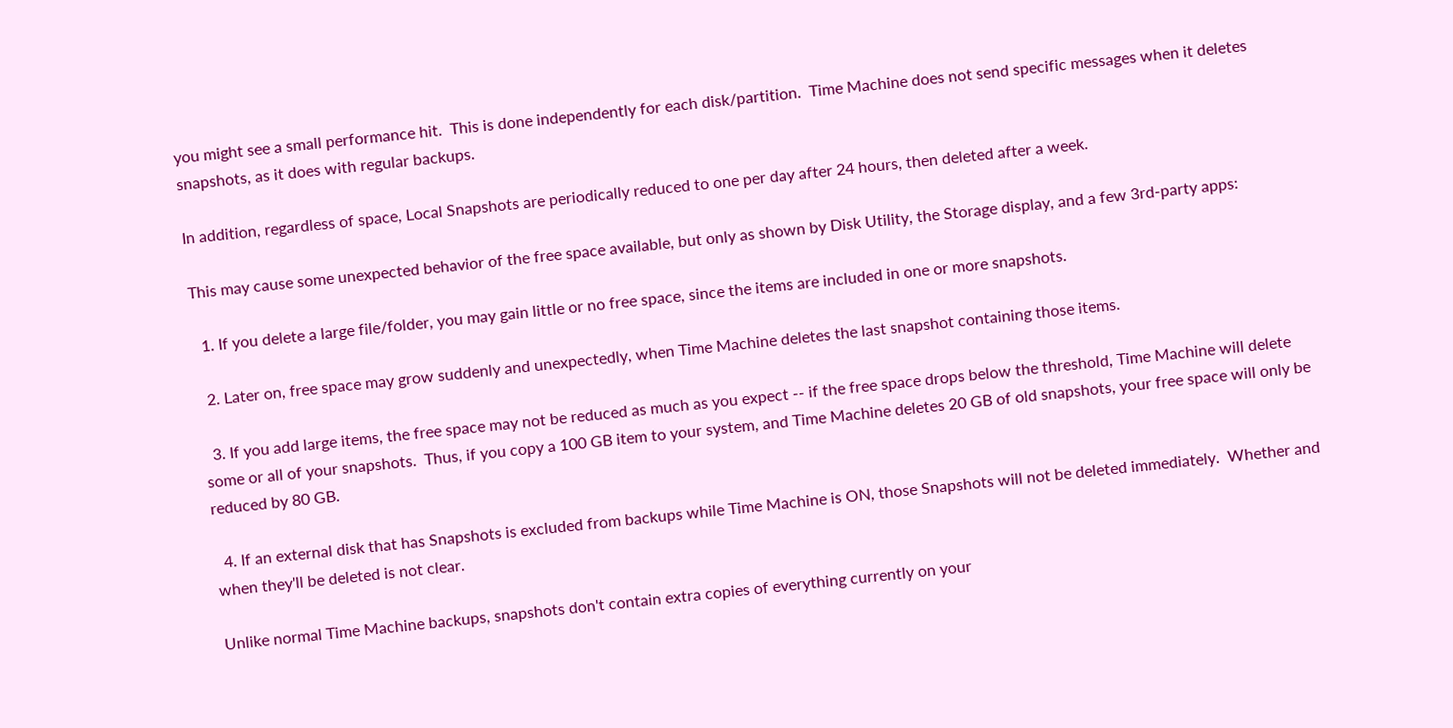you might see a small performance hit.  This is done independently for each disk/partition.  Time Machine does not send specific messages when it deletes snapshots, as it does with regular backups.

In addition, regardless of space, Local Snapshots are periodically reduced to one per day after 24 hours, then deleted after a week.

This may cause some unexpected behavior of the free space available, but only as shown by Disk Utility, the Storage display, and a few 3rd-party apps:

  1. If you delete a large file/folder, you may gain little or no free space, since the items are included in one or more snapshots.

  2. Later on, free space may grow suddenly and unexpectedly, when Time Machine deletes the last snapshot containing those items.

  3. If you add large items, the free space may not be reduced as much as you expect -- if the free space drops below the threshold, Time Machine will delete some or all of your snapshots.  Thus, if you copy a 100 GB item to your system, and Time Machine deletes 20 GB of old snapshots, your free space will only be reduced by 80 GB.

  4. If an external disk that has Snapshots is excluded from backups while Time Machine is ON, those Snapshots will not be deleted immediately.  Whether and when they'll be deleted is not clear.

Unlike normal Time Machine backups, snapshots don't contain extra copies of everything currently on your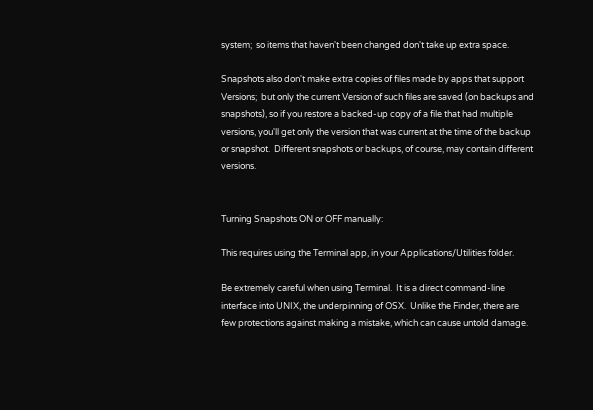system;  so items that haven't been changed don't take up extra space.

Snapshots also don't make extra copies of files made by apps that support Versions;  but only the current Version of such files are saved (on backups and snapshots), so if you restore a backed-up copy of a file that had multiple versions, you'll get only the version that was current at the time of the backup or snapshot.  Different snapshots or backups, of course, may contain different versions.


Turning Snapshots ON or OFF manually:

This requires using the Terminal app, in your Applications/Utilities folder.

Be extremely careful when using Terminal.  It is a direct command-line interface into UNIX, the underpinning of OSX.  Unlike the Finder, there are few protections against making a mistake, which can cause untold damage.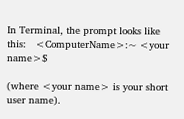In Terminal, the prompt looks like this:   <ComputerName>:~ <your name>$

(where <your name> is your short user name).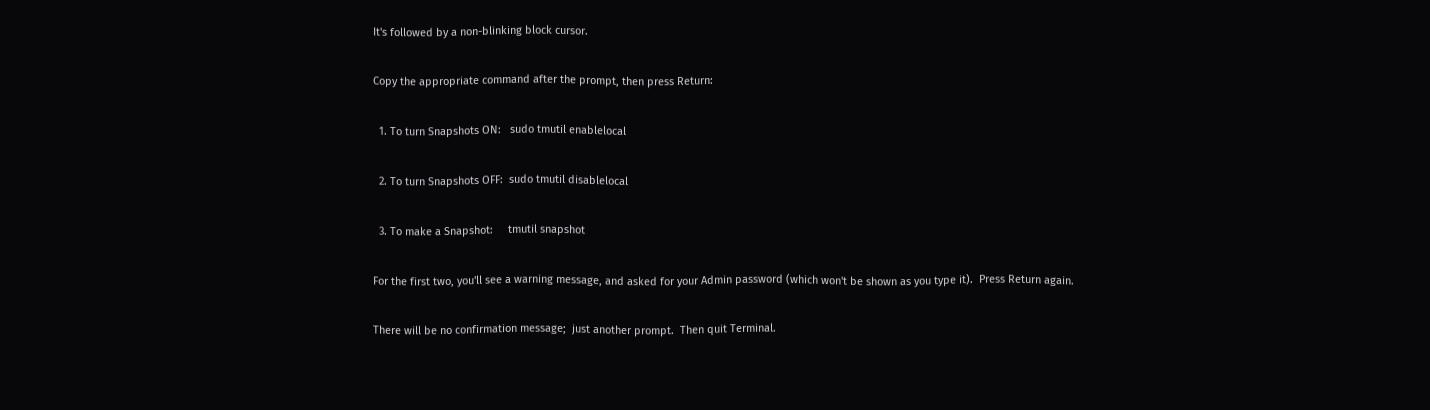It's followed by a non-blinking block cursor.

Copy the appropriate command after the prompt, then press Return:

  1. To turn Snapshots ON:   sudo tmutil enablelocal

  2. To turn Snapshots OFF:  sudo tmutil disablelocal

  3. To make a Snapshot:     tmutil snapshot

For the first two, you'll see a warning message, and asked for your Admin password (which won't be shown as you type it).  Press Return again.

There will be no confirmation message;  just another prompt.  Then quit Terminal.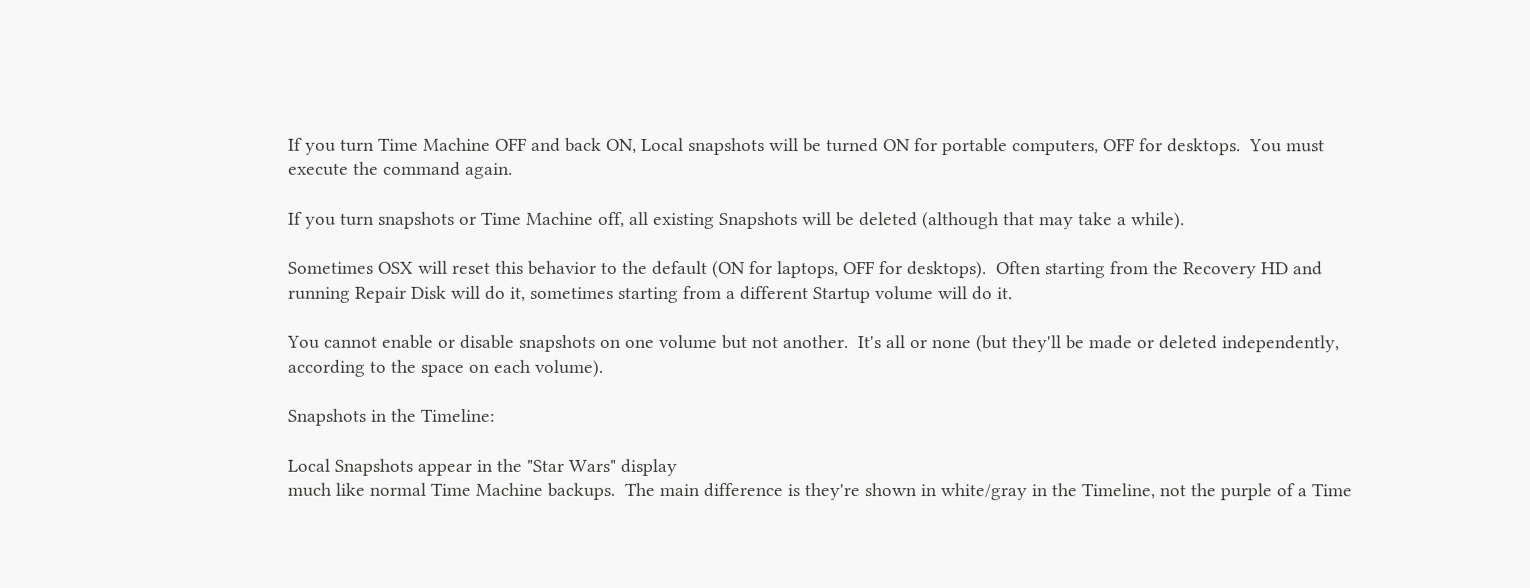If you turn Time Machine OFF and back ON, Local snapshots will be turned ON for portable computers, OFF for desktops.  You must execute the command again.

If you turn snapshots or Time Machine off, all existing Snapshots will be deleted (although that may take a while).

Sometimes OSX will reset this behavior to the default (ON for laptops, OFF for desktops).  Often starting from the Recovery HD and running Repair Disk will do it, sometimes starting from a different Startup volume will do it.

You cannot enable or disable snapshots on one volume but not another.  It's all or none (but they'll be made or deleted independently, according to the space on each volume).

Snapshots in the Timeline:

Local Snapshots appear in the "Star Wars" display
much like normal Time Machine backups.  The main difference is they're shown in white/gray in the Timeline, not the purple of a Time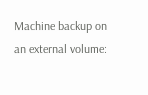Machine backup on an external volume: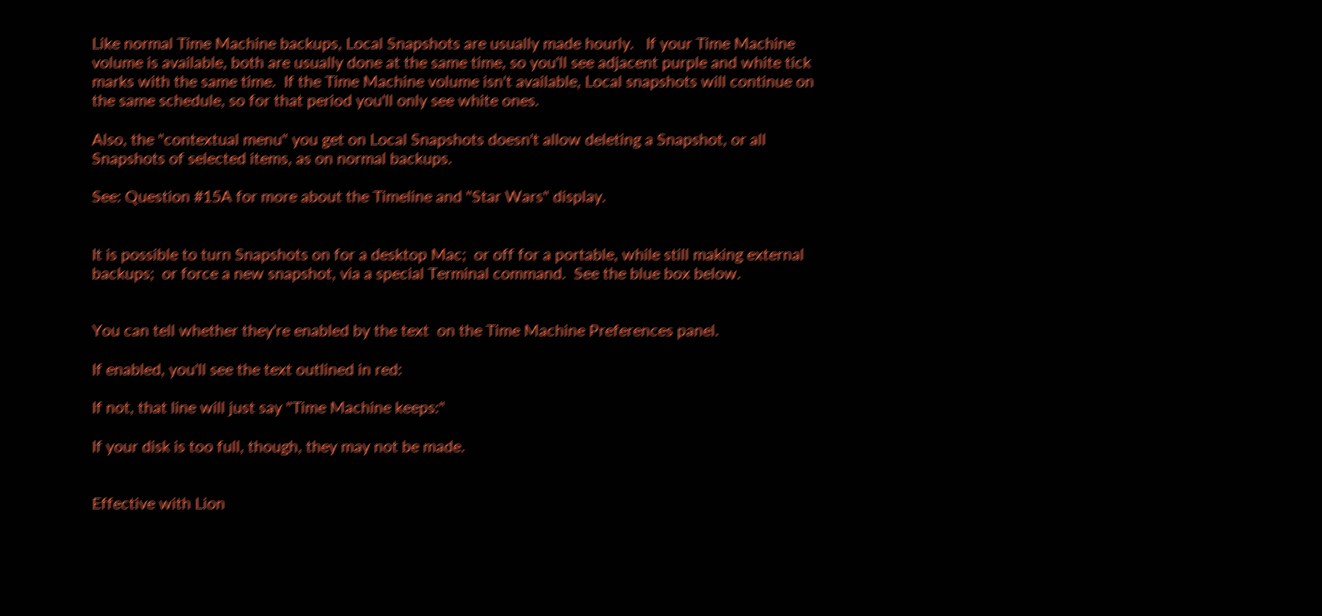Like normal Time Machine backups, Local Snapshots are usually made hourly.   If your Time Machine volume is available, both are usually done at the same time, so you'll see adjacent purple and white tick marks with the same time.  If the Time Machine volume isn't available, Local snapshots will continue on the same schedule, so for that period you'll only see white ones.

Also, the "contextual menu" you get on Local Snapshots doesn't allow deleting a Snapshot, or all Snapshots of selected items, as on normal backups.

See: Question #15A for more about the Timeline and "Star Wars" display.


It is possible to turn Snapshots on for a desktop Mac;  or off for a portable, while still making external backups;  or force a new snapshot, via a special Terminal command.  See the blue box below.


You can tell whether they're enabled by the text  on the Time Machine Preferences panel.

If enabled, you'll see the text outlined in red:

If not, that line will just say "Time Machine keeps:"

If your disk is too full, though, they may not be made.


Effective with Lion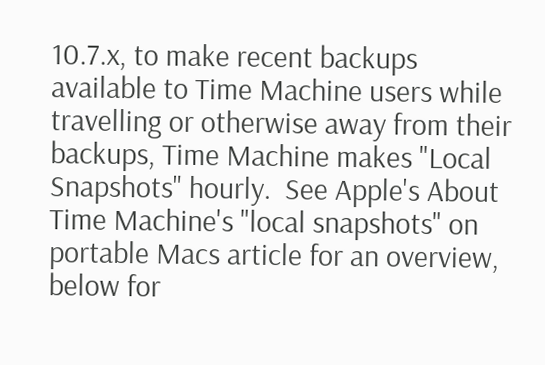10.7.x, to make recent backups available to Time Machine users while travelling or otherwise away from their backups, Time Machine makes "Local Snapshots" hourly.  See Apple's About Time Machine's "local snapshots" on portable Macs article for an overview, below for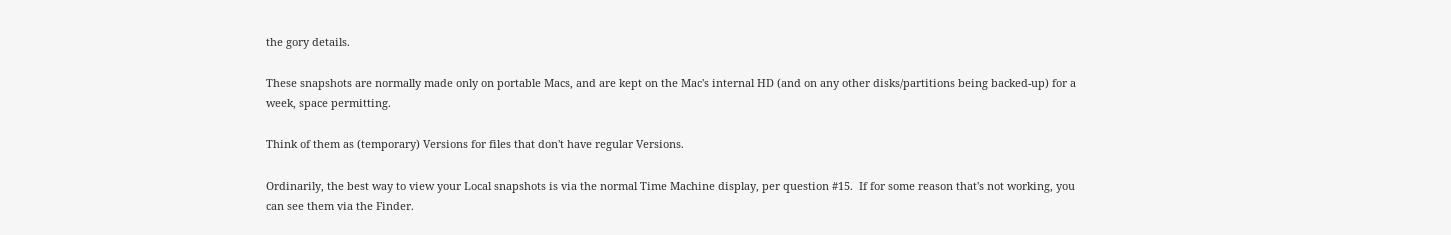the gory details.

These snapshots are normally made only on portable Macs, and are kept on the Mac's internal HD (and on any other disks/partitions being backed-up) for a week, space permitting.

Think of them as (temporary) Versions for files that don't have regular Versions.

Ordinarily, the best way to view your Local snapshots is via the normal Time Machine display, per question #15.  If for some reason that's not working, you can see them via the Finder.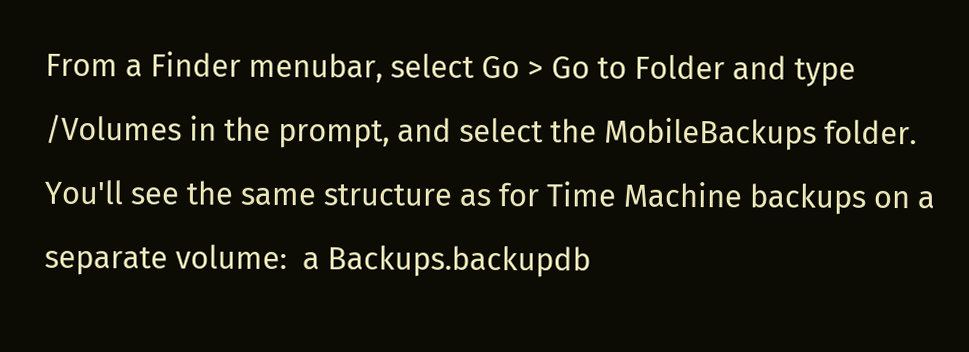From a Finder menubar, select Go > Go to Folder and type /Volumes in the prompt, and select the MobileBackups folder.   You'll see the same structure as for Time Machine backups on a separate volume:  a Backups.backupdb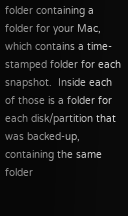folder containing a folder for your Mac, which contains a time-stamped folder for each snapshot.  Inside each of those is a folder for each disk/partition that was backed-up, containing the same folder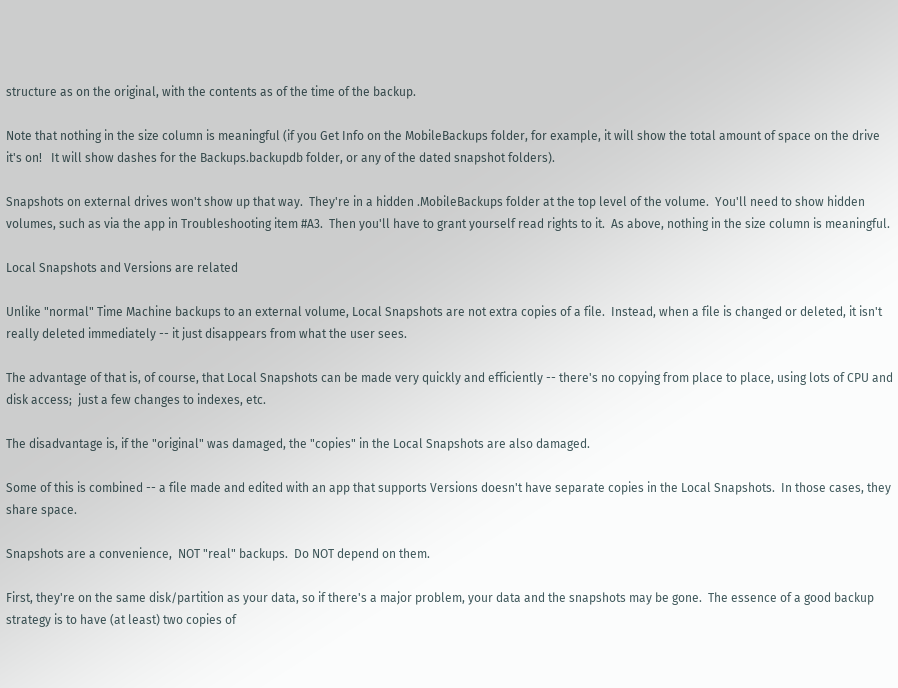structure as on the original, with the contents as of the time of the backup.

Note that nothing in the size column is meaningful (if you Get Info on the MobileBackups folder, for example, it will show the total amount of space on the drive it's on!   It will show dashes for the Backups.backupdb folder, or any of the dated snapshot folders).

Snapshots on external drives won't show up that way.  They're in a hidden .MobileBackups folder at the top level of the volume.  You'll need to show hidden volumes, such as via the app in Troubleshooting item #A3.  Then you'll have to grant yourself read rights to it.  As above, nothing in the size column is meaningful.

Local Snapshots and Versions are related

Unlike "normal" Time Machine backups to an external volume, Local Snapshots are not extra copies of a file.  Instead, when a file is changed or deleted, it isn't really deleted immediately -- it just disappears from what the user sees.

The advantage of that is, of course, that Local Snapshots can be made very quickly and efficiently -- there's no copying from place to place, using lots of CPU and disk access;  just a few changes to indexes, etc.

The disadvantage is, if the "original" was damaged, the "copies" in the Local Snapshots are also damaged.

Some of this is combined -- a file made and edited with an app that supports Versions doesn't have separate copies in the Local Snapshots.  In those cases, they share space.

Snapshots are a convenience,  NOT "real" backups.  Do NOT depend on them.

First, they're on the same disk/partition as your data, so if there's a major problem, your data and the snapshots may be gone.  The essence of a good backup strategy is to have (at least) two copies of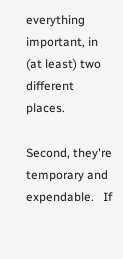everything important, in (at least) two different places.

Second, they're temporary and expendable.   If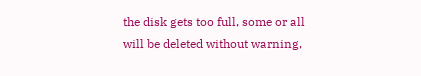the disk gets too full, some or all will be deleted without warning,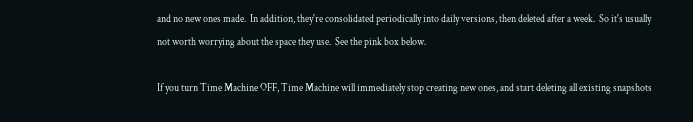and no new ones made.  In addition, they're consolidated periodically into daily versions, then deleted after a week.  So it's usually not worth worrying about the space they use.  See the pink box below.

If you turn Time Machine OFF, Time Machine will immediately stop creating new ones, and start deleting all existing snapshots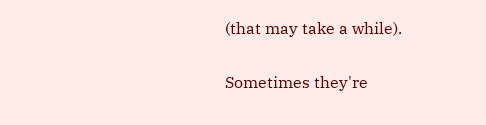(that may take a while).

Sometimes they're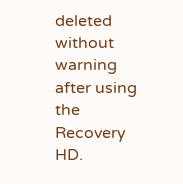deleted without warning after using the Recovery HD.